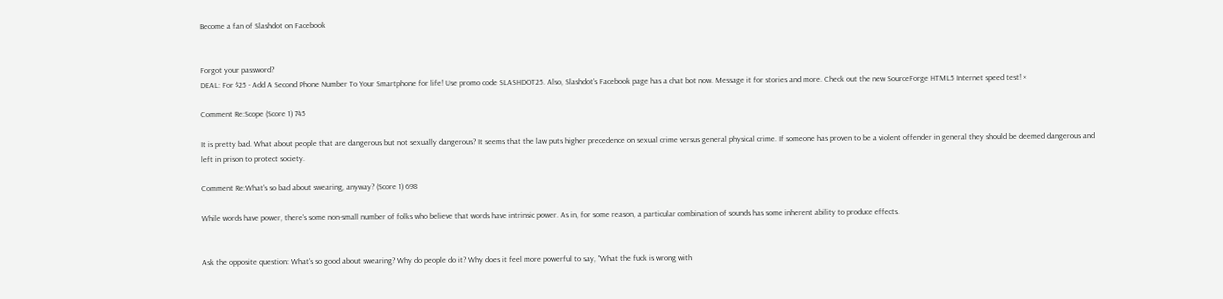Become a fan of Slashdot on Facebook


Forgot your password?
DEAL: For $25 - Add A Second Phone Number To Your Smartphone for life! Use promo code SLASHDOT25. Also, Slashdot's Facebook page has a chat bot now. Message it for stories and more. Check out the new SourceForge HTML5 Internet speed test! ×

Comment Re:Scope (Score 1) 745

It is pretty bad. What about people that are dangerous but not sexually dangerous? It seems that the law puts higher precedence on sexual crime versus general physical crime. If someone has proven to be a violent offender in general they should be deemed dangerous and left in prison to protect society.

Comment Re:What's so bad about swearing, anyway? (Score 1) 698

While words have power, there's some non-small number of folks who believe that words have intrinsic power. As in, for some reason, a particular combination of sounds has some inherent ability to produce effects.


Ask the opposite question: What's so good about swearing? Why do people do it? Why does it feel more powerful to say, "What the fuck is wrong with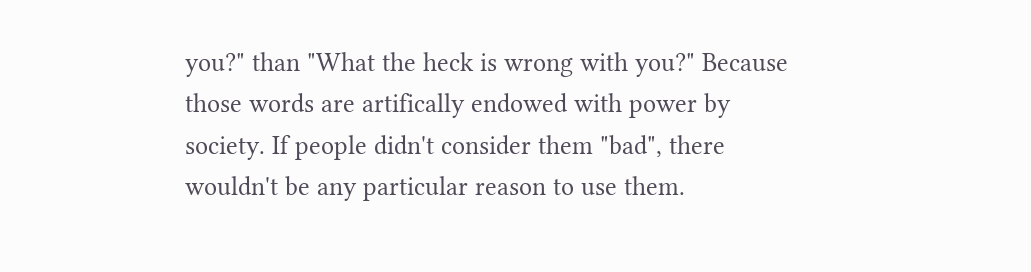you?" than "What the heck is wrong with you?" Because those words are artifically endowed with power by society. If people didn't consider them "bad", there wouldn't be any particular reason to use them.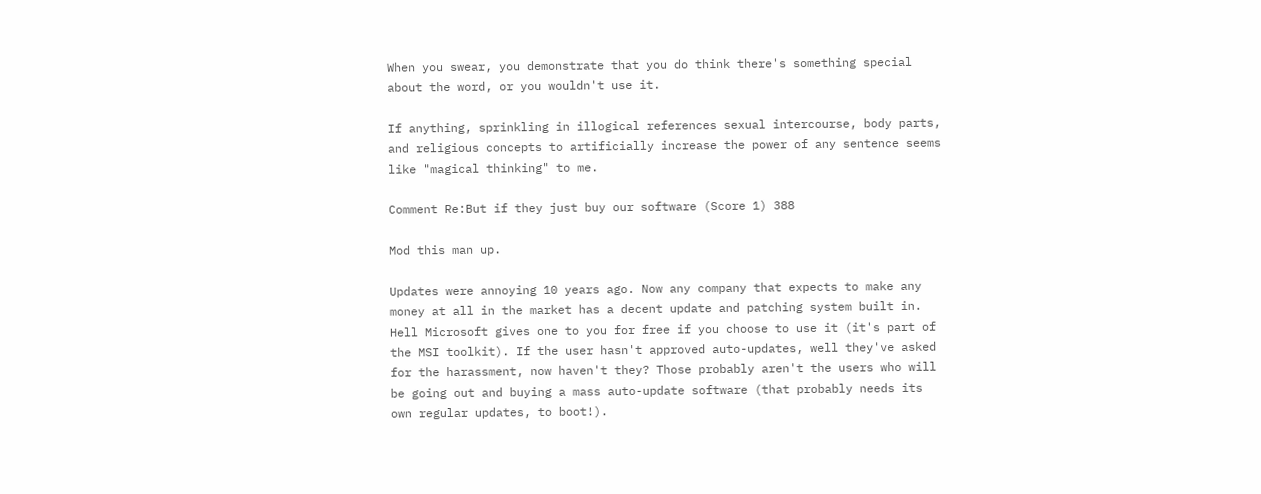When you swear, you demonstrate that you do think there's something special about the word, or you wouldn't use it.

If anything, sprinkling in illogical references sexual intercourse, body parts, and religious concepts to artificially increase the power of any sentence seems like "magical thinking" to me.

Comment Re:But if they just buy our software (Score 1) 388

Mod this man up.

Updates were annoying 10 years ago. Now any company that expects to make any money at all in the market has a decent update and patching system built in. Hell Microsoft gives one to you for free if you choose to use it (it's part of the MSI toolkit). If the user hasn't approved auto-updates, well they've asked for the harassment, now haven't they? Those probably aren't the users who will be going out and buying a mass auto-update software (that probably needs its own regular updates, to boot!).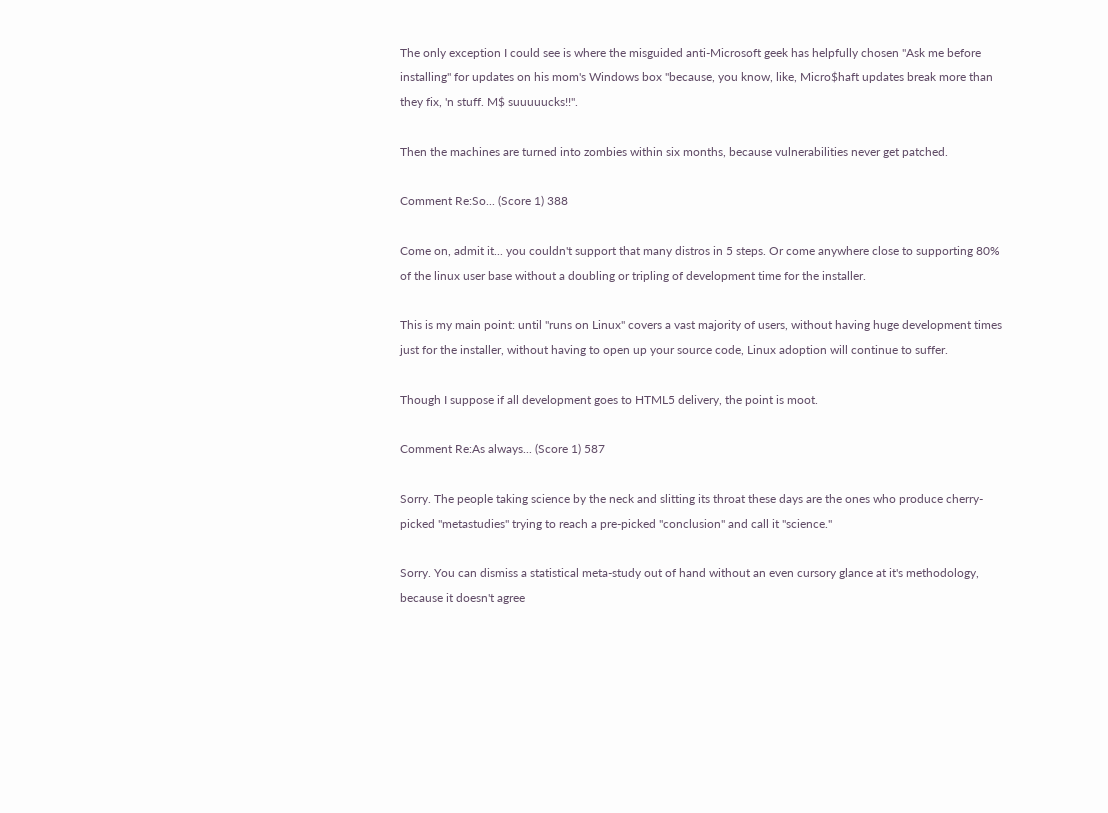The only exception I could see is where the misguided anti-Microsoft geek has helpfully chosen "Ask me before installing" for updates on his mom's Windows box "because, you know, like, Micro$haft updates break more than they fix, 'n stuff. M$ suuuuucks!!".

Then the machines are turned into zombies within six months, because vulnerabilities never get patched.

Comment Re:So... (Score 1) 388

Come on, admit it... you couldn't support that many distros in 5 steps. Or come anywhere close to supporting 80% of the linux user base without a doubling or tripling of development time for the installer.

This is my main point: until "runs on Linux" covers a vast majority of users, without having huge development times just for the installer, without having to open up your source code, Linux adoption will continue to suffer.

Though I suppose if all development goes to HTML5 delivery, the point is moot.

Comment Re:As always... (Score 1) 587

Sorry. The people taking science by the neck and slitting its throat these days are the ones who produce cherry-picked "metastudies" trying to reach a pre-picked "conclusion" and call it "science."

Sorry. You can dismiss a statistical meta-study out of hand without an even cursory glance at it's methodology, because it doesn't agree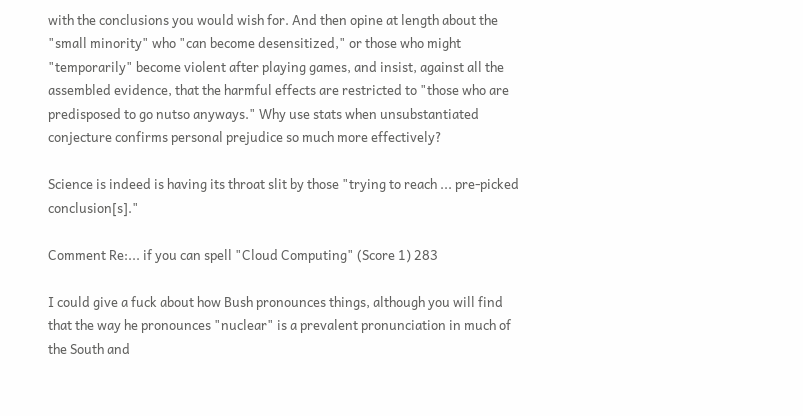with the conclusions you would wish for. And then opine at length about the "small minority" who "can become desensitized," or those who might "temporarily" become violent after playing games, and insist, against all the assembled evidence, that the harmful effects are restricted to "those who are predisposed to go nutso anyways." Why use stats when unsubstantiated conjecture confirms personal prejudice so much more effectively?

Science is indeed is having its throat slit by those "trying to reach ... pre-picked conclusion[s]."

Comment Re:... if you can spell "Cloud Computing" (Score 1) 283

I could give a fuck about how Bush pronounces things, although you will find that the way he pronounces "nuclear" is a prevalent pronunciation in much of the South and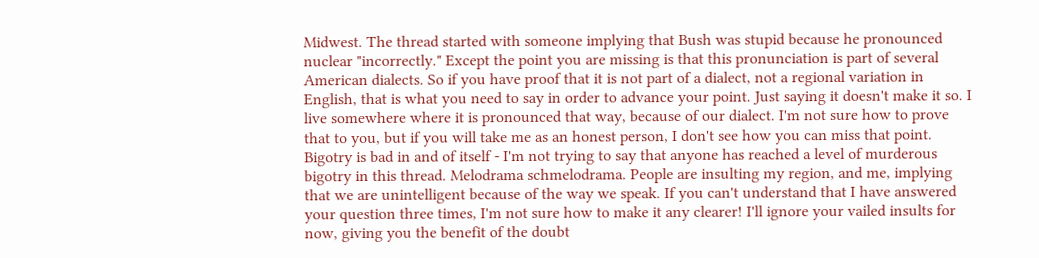Midwest. The thread started with someone implying that Bush was stupid because he pronounced nuclear "incorrectly." Except the point you are missing is that this pronunciation is part of several American dialects. So if you have proof that it is not part of a dialect, not a regional variation in English, that is what you need to say in order to advance your point. Just saying it doesn't make it so. I live somewhere where it is pronounced that way, because of our dialect. I'm not sure how to prove that to you, but if you will take me as an honest person, I don't see how you can miss that point. Bigotry is bad in and of itself - I'm not trying to say that anyone has reached a level of murderous bigotry in this thread. Melodrama schmelodrama. People are insulting my region, and me, implying that we are unintelligent because of the way we speak. If you can't understand that I have answered your question three times, I'm not sure how to make it any clearer! I'll ignore your vailed insults for now, giving you the benefit of the doubt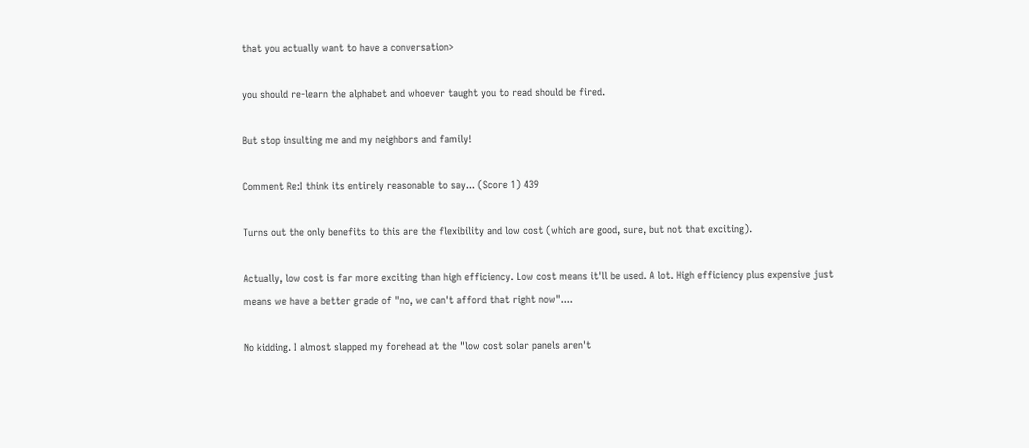that you actually want to have a conversation>

you should re-learn the alphabet and whoever taught you to read should be fired.

But stop insulting me and my neighbors and family!

Comment Re:I think its entirely reasonable to say... (Score 1) 439

Turns out the only benefits to this are the flexibility and low cost (which are good, sure, but not that exciting).

Actually, low cost is far more exciting than high efficiency. Low cost means it'll be used. A lot. High efficiency plus expensive just means we have a better grade of "no, we can't afford that right now"....

No kidding. I almost slapped my forehead at the "low cost solar panels aren't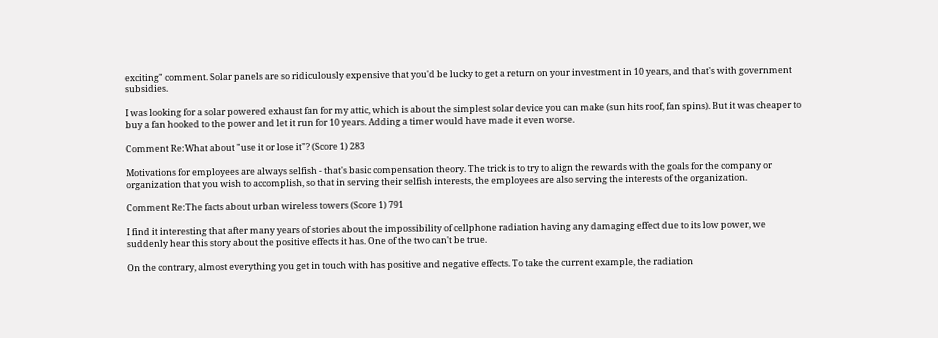exciting" comment. Solar panels are so ridiculously expensive that you'd be lucky to get a return on your investment in 10 years, and that's with government subsidies.

I was looking for a solar powered exhaust fan for my attic, which is about the simplest solar device you can make (sun hits roof, fan spins). But it was cheaper to buy a fan hooked to the power and let it run for 10 years. Adding a timer would have made it even worse.

Comment Re:What about "use it or lose it"? (Score 1) 283

Motivations for employees are always selfish - that's basic compensation theory. The trick is to try to align the rewards with the goals for the company or organization that you wish to accomplish, so that in serving their selfish interests, the employees are also serving the interests of the organization.

Comment Re:The facts about urban wireless towers (Score 1) 791

I find it interesting that after many years of stories about the impossibility of cellphone radiation having any damaging effect due to its low power, we suddenly hear this story about the positive effects it has. One of the two can't be true.

On the contrary, almost everything you get in touch with has positive and negative effects. To take the current example, the radiation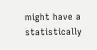might have a statistically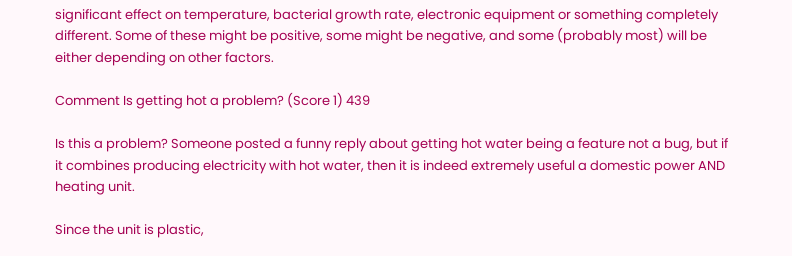significant effect on temperature, bacterial growth rate, electronic equipment or something completely different. Some of these might be positive, some might be negative, and some (probably most) will be either depending on other factors.

Comment Is getting hot a problem? (Score 1) 439

Is this a problem? Someone posted a funny reply about getting hot water being a feature not a bug, but if it combines producing electricity with hot water, then it is indeed extremely useful a domestic power AND heating unit.

Since the unit is plastic,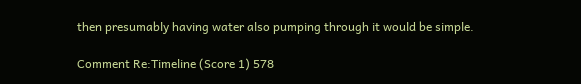then presumably having water also pumping through it would be simple.

Comment Re:Timeline (Score 1) 578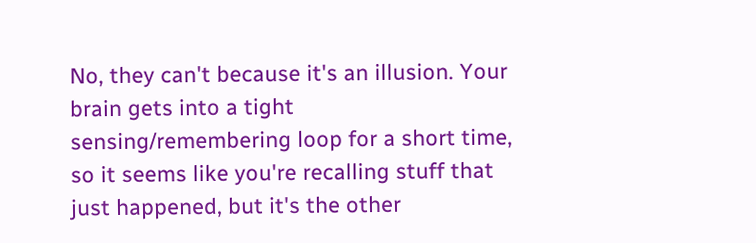No, they can't because it's an illusion. Your brain gets into a tight sensing/remembering loop for a short time, so it seems like you're recalling stuff that just happened, but it's the other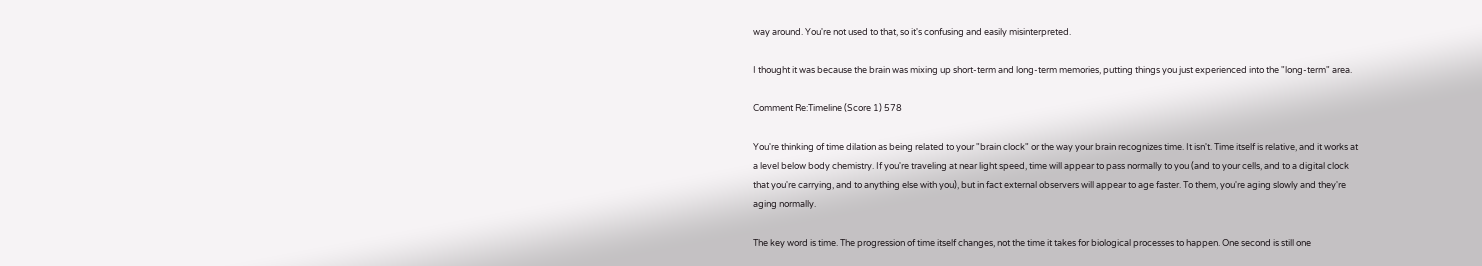way around. You're not used to that, so it's confusing and easily misinterpreted.

I thought it was because the brain was mixing up short-term and long-term memories, putting things you just experienced into the "long-term" area.

Comment Re:Timeline (Score 1) 578

You're thinking of time dilation as being related to your "brain clock" or the way your brain recognizes time. It isn't. Time itself is relative, and it works at a level below body chemistry. If you're traveling at near light speed, time will appear to pass normally to you (and to your cells, and to a digital clock that you're carrying, and to anything else with you), but in fact external observers will appear to age faster. To them, you're aging slowly and they're aging normally.

The key word is time. The progression of time itself changes, not the time it takes for biological processes to happen. One second is still one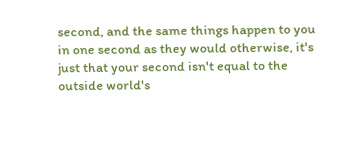second, and the same things happen to you in one second as they would otherwise, it's just that your second isn't equal to the outside world's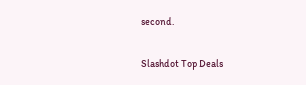second.

Slashdot Top Deals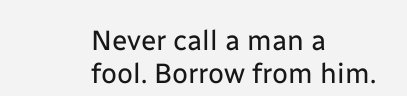Never call a man a fool. Borrow from him.